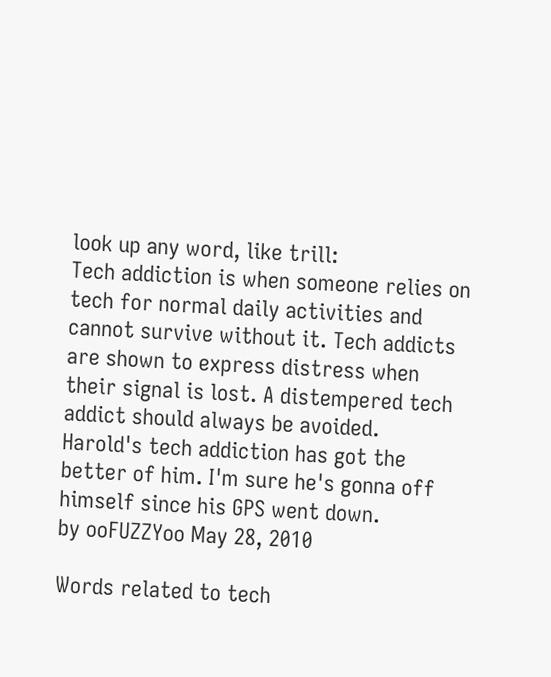look up any word, like trill:
Tech addiction is when someone relies on tech for normal daily activities and cannot survive without it. Tech addicts are shown to express distress when their signal is lost. A distempered tech addict should always be avoided.
Harold's tech addiction has got the better of him. I'm sure he's gonna off himself since his GPS went down.
by ooFUZZYoo May 28, 2010

Words related to tech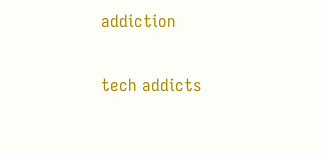addiction

tech addicts